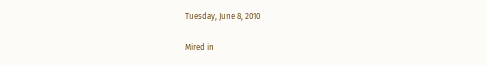Tuesday, June 8, 2010

Mired in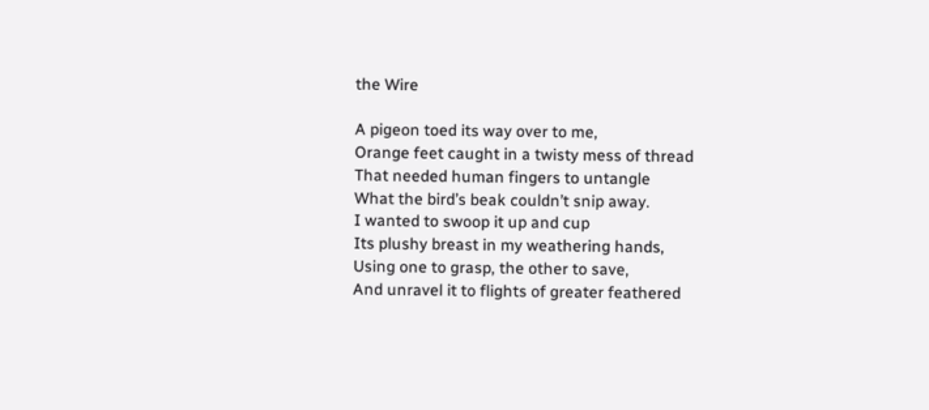the Wire

A pigeon toed its way over to me,
Orange feet caught in a twisty mess of thread
That needed human fingers to untangle
What the bird’s beak couldn’t snip away.
I wanted to swoop it up and cup
Its plushy breast in my weathering hands,
Using one to grasp, the other to save,
And unravel it to flights of greater feathered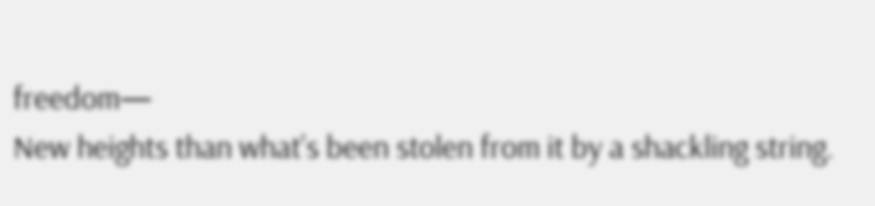freedom—
New heights than what’s been stolen from it by a shackling string.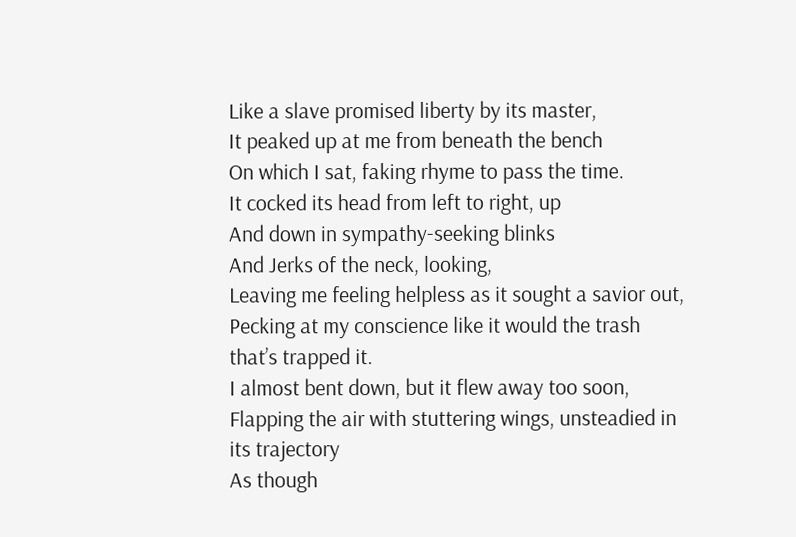Like a slave promised liberty by its master,
It peaked up at me from beneath the bench
On which I sat, faking rhyme to pass the time.
It cocked its head from left to right, up
And down in sympathy-seeking blinks
And Jerks of the neck, looking,
Leaving me feeling helpless as it sought a savior out,
Pecking at my conscience like it would the trash that’s trapped it.
I almost bent down, but it flew away too soon,
Flapping the air with stuttering wings, unsteadied in its trajectory
As though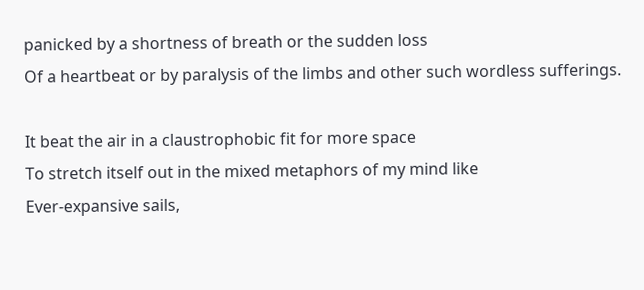panicked by a shortness of breath or the sudden loss
Of a heartbeat or by paralysis of the limbs and other such wordless sufferings.

It beat the air in a claustrophobic fit for more space
To stretch itself out in the mixed metaphors of my mind like
Ever-expansive sails,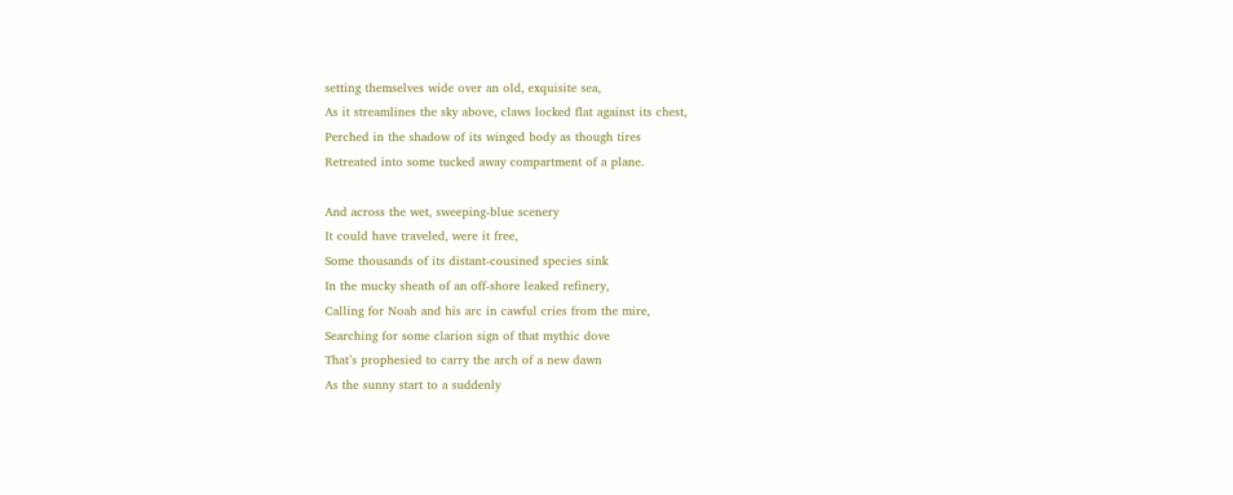setting themselves wide over an old, exquisite sea,
As it streamlines the sky above, claws locked flat against its chest,
Perched in the shadow of its winged body as though tires
Retreated into some tucked away compartment of a plane.

And across the wet, sweeping-blue scenery
It could have traveled, were it free,
Some thousands of its distant-cousined species sink
In the mucky sheath of an off-shore leaked refinery,
Calling for Noah and his arc in cawful cries from the mire,
Searching for some clarion sign of that mythic dove
That’s prophesied to carry the arch of a new dawn
As the sunny start to a suddenly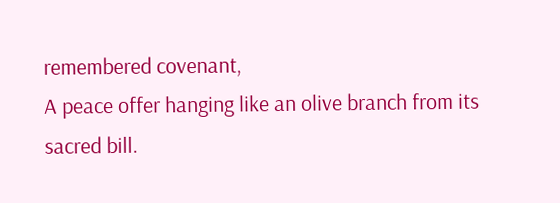remembered covenant,
A peace offer hanging like an olive branch from its sacred bill.